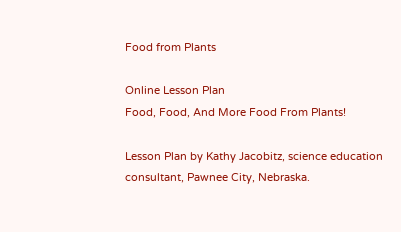Food from Plants

Online Lesson Plan
Food, Food, And More Food From Plants!

Lesson Plan by Kathy Jacobitz, science education consultant, Pawnee City, Nebraska.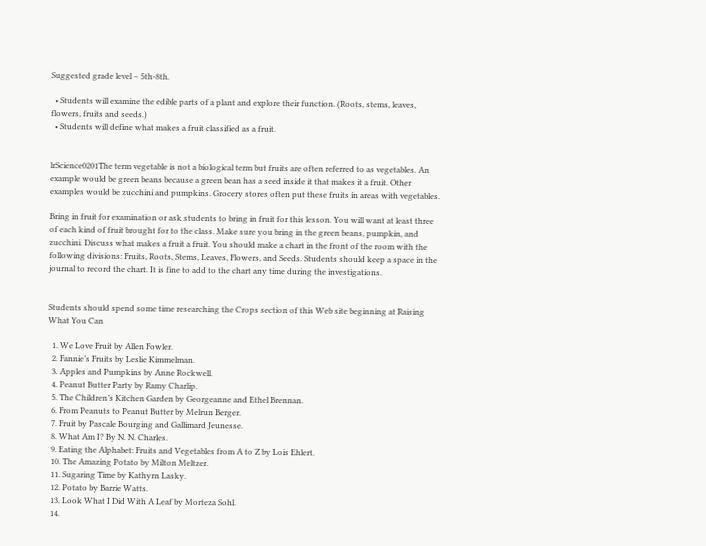Suggested grade level – 5th-8th.

  • Students will examine the edible parts of a plant and explore their function. (Roots, stems, leaves, flowers, fruits and seeds.)
  • Students will define what makes a fruit classified as a fruit.


lrScience0201The term vegetable is not a biological term but fruits are often referred to as vegetables. An example would be green beans because a green bean has a seed inside it that makes it a fruit. Other examples would be zucchini and pumpkins. Grocery stores often put these fruits in areas with vegetables.

Bring in fruit for examination or ask students to bring in fruit for this lesson. You will want at least three of each kind of fruit brought for to the class. Make sure you bring in the green beans, pumpkin, and zucchini. Discuss what makes a fruit a fruit. You should make a chart in the front of the room with the following divisions: Fruits, Roots, Stems, Leaves, Flowers, and Seeds. Students should keep a space in the journal to record the chart. It is fine to add to the chart any time during the investigations.


Students should spend some time researching the Crops section of this Web site beginning at Raising What You Can

  1. We Love Fruit by Allen Fowler.
  2. Fannie’s Fruits by Leslie Kimmelman.
  3. Apples and Pumpkins by Anne Rockwell.
  4. Peanut Butter Party by Ramy Charlip.
  5. The Children’s Kitchen Garden by Georgeanne and Ethel Brennan.
  6. From Peanuts to Peanut Butter by Melrun Berger.
  7. Fruit by Pascale Bourging and Gallimard Jeunesse.
  8. What Am I? By N. N. Charles.
  9. Eating the Alphabet: Fruits and Vegetables from A to Z by Lois Ehlert.
  10. The Amazing Potato by Milton Meltzer.
  11. Sugaring Time by Kathyrn Lasky.
  12. Potato by Barrie Watts.
  13. Look What I Did With A Leaf by Morteza Sohl.
  14.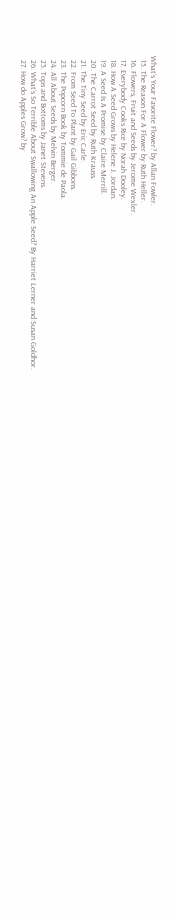What’s Your Favorite Flower? by Allan Fowler.
  15. The Reason For A Flower by Ruth Heller.
  16. Flowers, Fruit and Seeds by Jerome Wexler.
  17. Everybody Cooks Rice by Norah Dooley.
  18. How A Seed Grows by Helene J. Jordan.
  19. A Seed Is A Promise by Claire Merrill.
  20. The Carrot Seed by Ruth Krauss.
  21. The Tiny Seed by Eric Carle.
  22. From Seed To Plant by Gail Gibbons.
  23. The Popcorn Book by Tommie de Paola.
  24. All About Seeds by Melvin Berger.
  25. Tops and Bottoms by Janet Stevens.
  26. What’s So Terrible About Swallowing An Apple Seed? By Harriet Lerner and Susan Goldhor.
  27. How do Apples Grow? by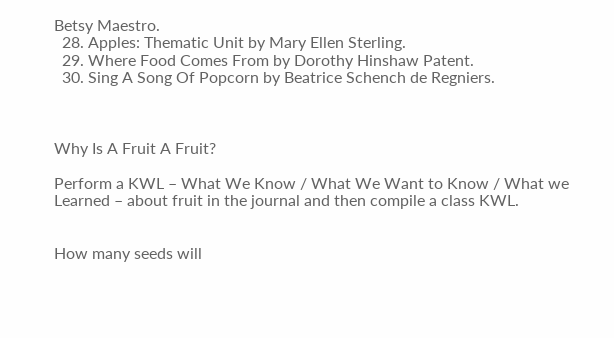Betsy Maestro.
  28. Apples: Thematic Unit by Mary Ellen Sterling.
  29. Where Food Comes From by Dorothy Hinshaw Patent.
  30. Sing A Song Of Popcorn by Beatrice Schench de Regniers.



Why Is A Fruit A Fruit?

Perform a KWL – What We Know / What We Want to Know / What we Learned – about fruit in the journal and then compile a class KWL.


How many seeds will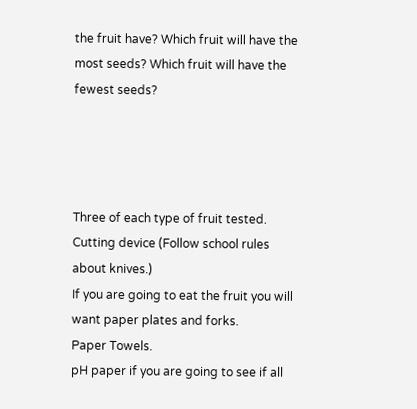the fruit have? Which fruit will have the most seeds? Which fruit will have the fewest seeds?




Three of each type of fruit tested.
Cutting device (Follow school rules about knives.)
If you are going to eat the fruit you will want paper plates and forks.
Paper Towels.
pH paper if you are going to see if all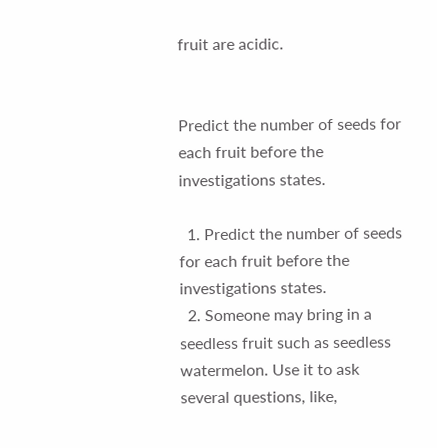fruit are acidic.


Predict the number of seeds for each fruit before the investigations states.

  1. Predict the number of seeds for each fruit before the investigations states.
  2. Someone may bring in a seedless fruit such as seedless watermelon. Use it to ask several questions, like,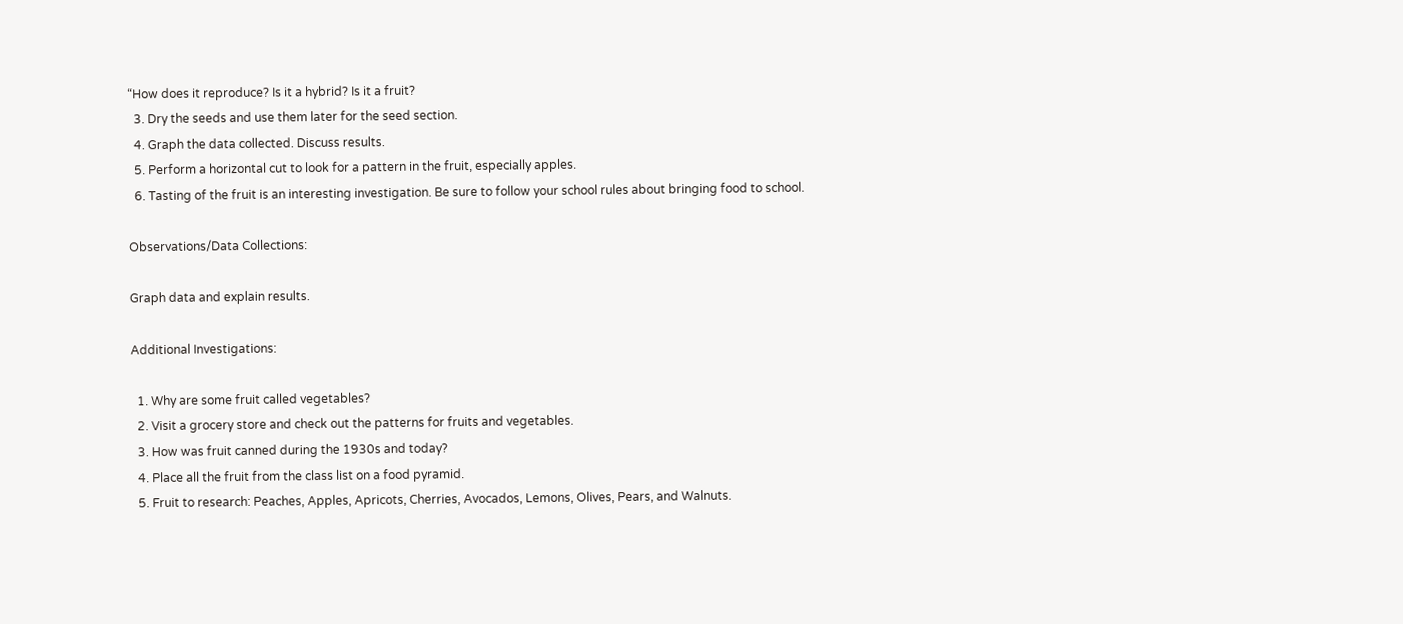“How does it reproduce? Is it a hybrid? Is it a fruit?
  3. Dry the seeds and use them later for the seed section.
  4. Graph the data collected. Discuss results.
  5. Perform a horizontal cut to look for a pattern in the fruit, especially apples.
  6. Tasting of the fruit is an interesting investigation. Be sure to follow your school rules about bringing food to school.

Observations/Data Collections:

Graph data and explain results.

Additional Investigations:

  1. Why are some fruit called vegetables?
  2. Visit a grocery store and check out the patterns for fruits and vegetables.
  3. How was fruit canned during the 1930s and today?
  4. Place all the fruit from the class list on a food pyramid.
  5. Fruit to research: Peaches, Apples, Apricots, Cherries, Avocados, Lemons, Olives, Pears, and Walnuts.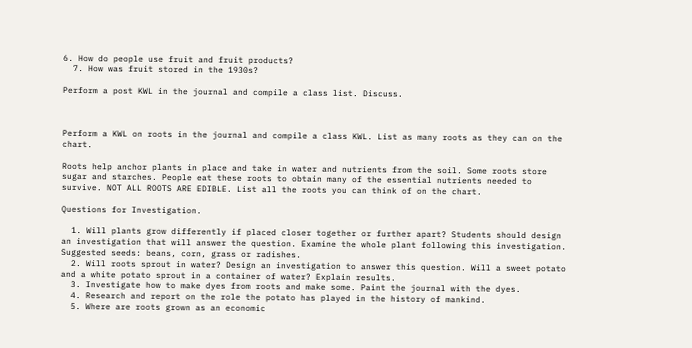6. How do people use fruit and fruit products?
  7. How was fruit stored in the 1930s?

Perform a post KWL in the journal and compile a class list. Discuss.



Perform a KWL on roots in the journal and compile a class KWL. List as many roots as they can on the chart.

Roots help anchor plants in place and take in water and nutrients from the soil. Some roots store sugar and starches. People eat these roots to obtain many of the essential nutrients needed to survive. NOT ALL ROOTS ARE EDIBLE. List all the roots you can think of on the chart.

Questions for Investigation.

  1. Will plants grow differently if placed closer together or further apart? Students should design an investigation that will answer the question. Examine the whole plant following this investigation. Suggested seeds: beans, corn, grass or radishes.
  2. Will roots sprout in water? Design an investigation to answer this question. Will a sweet potato and a white potato sprout in a container of water? Explain results.
  3. Investigate how to make dyes from roots and make some. Paint the journal with the dyes.
  4. Research and report on the role the potato has played in the history of mankind.
  5. Where are roots grown as an economic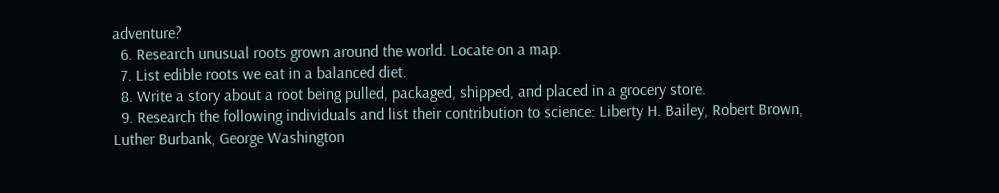adventure?
  6. Research unusual roots grown around the world. Locate on a map.
  7. List edible roots we eat in a balanced diet.
  8. Write a story about a root being pulled, packaged, shipped, and placed in a grocery store.
  9. Research the following individuals and list their contribution to science: Liberty H. Bailey, Robert Brown, Luther Burbank, George Washington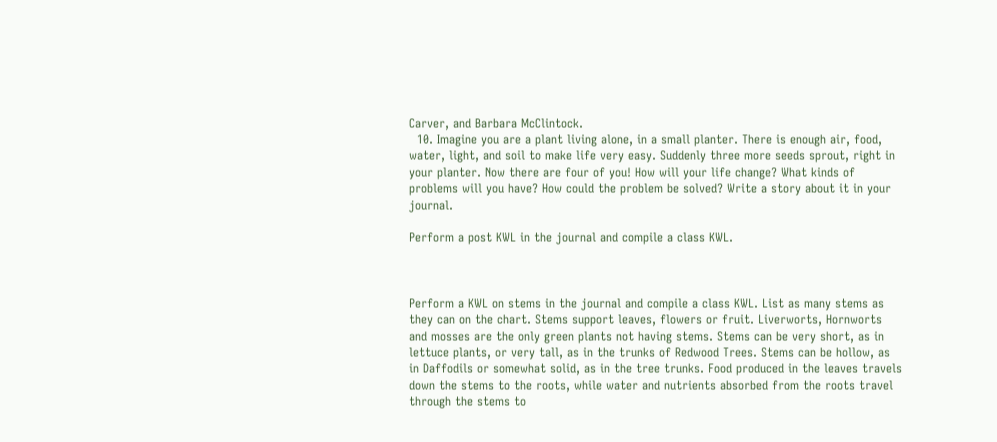Carver, and Barbara McClintock.
  10. Imagine you are a plant living alone, in a small planter. There is enough air, food, water, light, and soil to make life very easy. Suddenly three more seeds sprout, right in your planter. Now there are four of you! How will your life change? What kinds of problems will you have? How could the problem be solved? Write a story about it in your journal.

Perform a post KWL in the journal and compile a class KWL.



Perform a KWL on stems in the journal and compile a class KWL. List as many stems as they can on the chart. Stems support leaves, flowers or fruit. Liverworts, Hornworts and mosses are the only green plants not having stems. Stems can be very short, as in lettuce plants, or very tall, as in the trunks of Redwood Trees. Stems can be hollow, as in Daffodils or somewhat solid, as in the tree trunks. Food produced in the leaves travels down the stems to the roots, while water and nutrients absorbed from the roots travel through the stems to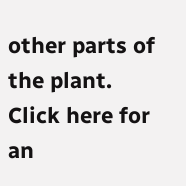other parts of the plant. Click here for an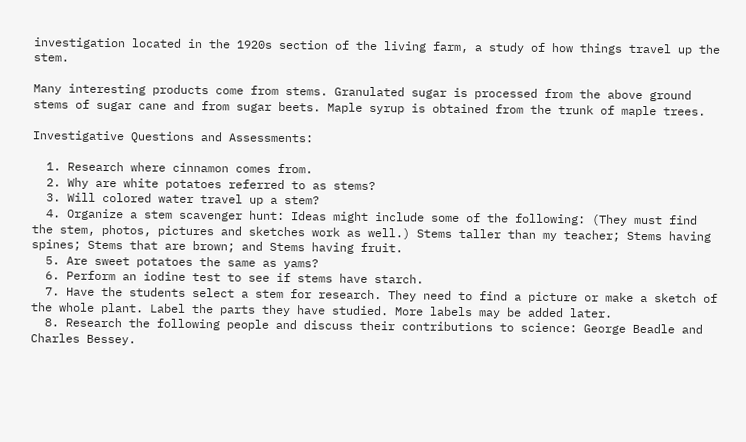investigation located in the 1920s section of the living farm, a study of how things travel up the stem.

Many interesting products come from stems. Granulated sugar is processed from the above ground stems of sugar cane and from sugar beets. Maple syrup is obtained from the trunk of maple trees.

Investigative Questions and Assessments:

  1. Research where cinnamon comes from.
  2. Why are white potatoes referred to as stems?
  3. Will colored water travel up a stem?
  4. Organize a stem scavenger hunt: Ideas might include some of the following: (They must find the stem, photos, pictures and sketches work as well.) Stems taller than my teacher; Stems having spines; Stems that are brown; and Stems having fruit.
  5. Are sweet potatoes the same as yams?
  6. Perform an iodine test to see if stems have starch.
  7. Have the students select a stem for research. They need to find a picture or make a sketch of the whole plant. Label the parts they have studied. More labels may be added later.
  8. Research the following people and discuss their contributions to science: George Beadle and Charles Bessey.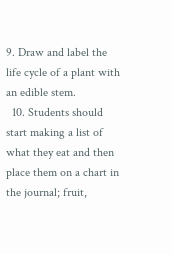9. Draw and label the life cycle of a plant with an edible stem.
  10. Students should start making a list of what they eat and then place them on a chart in the journal; fruit,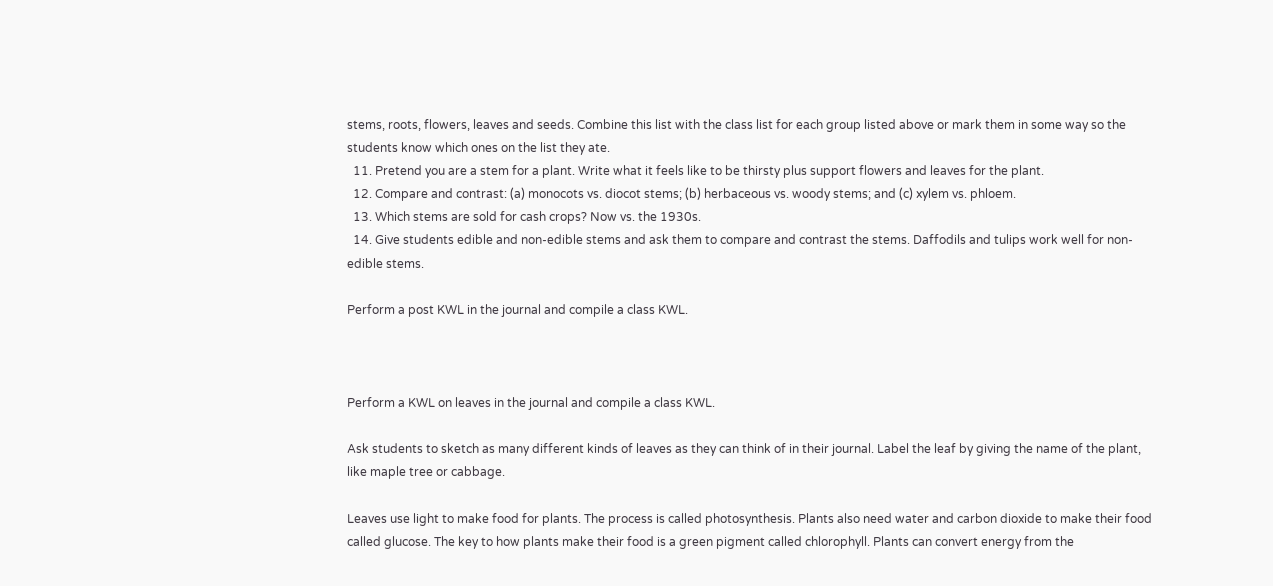stems, roots, flowers, leaves and seeds. Combine this list with the class list for each group listed above or mark them in some way so the students know which ones on the list they ate.
  11. Pretend you are a stem for a plant. Write what it feels like to be thirsty plus support flowers and leaves for the plant.
  12. Compare and contrast: (a) monocots vs. diocot stems; (b) herbaceous vs. woody stems; and (c) xylem vs. phloem.
  13. Which stems are sold for cash crops? Now vs. the 1930s.
  14. Give students edible and non-edible stems and ask them to compare and contrast the stems. Daffodils and tulips work well for non-edible stems.

Perform a post KWL in the journal and compile a class KWL.



Perform a KWL on leaves in the journal and compile a class KWL.

Ask students to sketch as many different kinds of leaves as they can think of in their journal. Label the leaf by giving the name of the plant, like maple tree or cabbage.

Leaves use light to make food for plants. The process is called photosynthesis. Plants also need water and carbon dioxide to make their food called glucose. The key to how plants make their food is a green pigment called chlorophyll. Plants can convert energy from the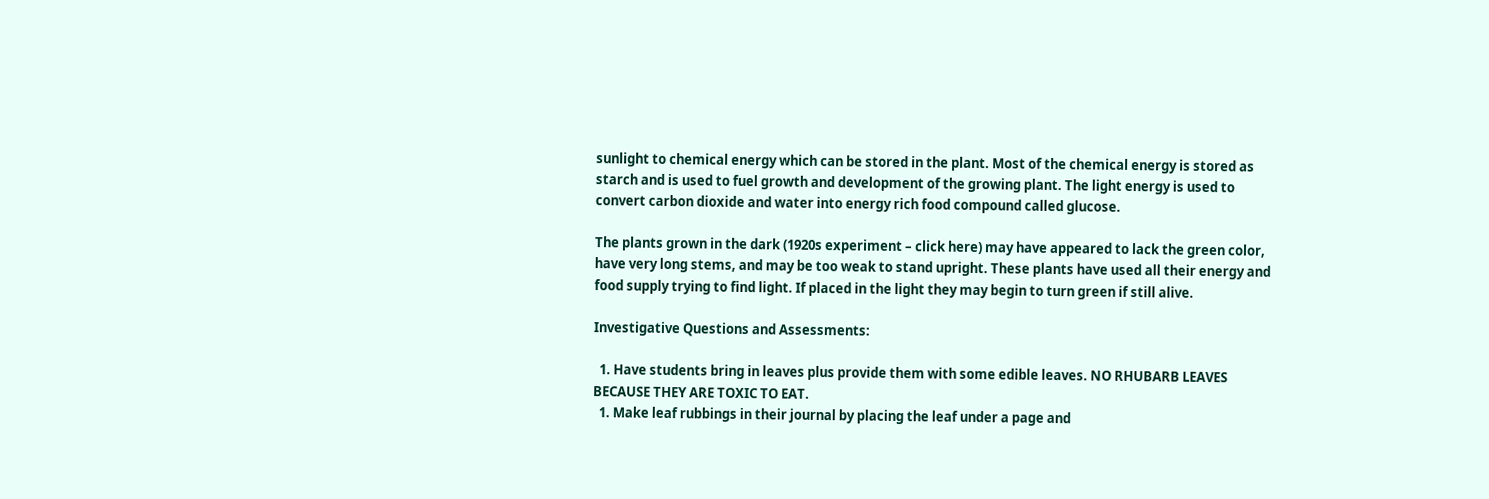sunlight to chemical energy which can be stored in the plant. Most of the chemical energy is stored as starch and is used to fuel growth and development of the growing plant. The light energy is used to convert carbon dioxide and water into energy rich food compound called glucose.

The plants grown in the dark (1920s experiment – click here) may have appeared to lack the green color, have very long stems, and may be too weak to stand upright. These plants have used all their energy and food supply trying to find light. If placed in the light they may begin to turn green if still alive.

Investigative Questions and Assessments:

  1. Have students bring in leaves plus provide them with some edible leaves. NO RHUBARB LEAVES BECAUSE THEY ARE TOXIC TO EAT.
  1. Make leaf rubbings in their journal by placing the leaf under a page and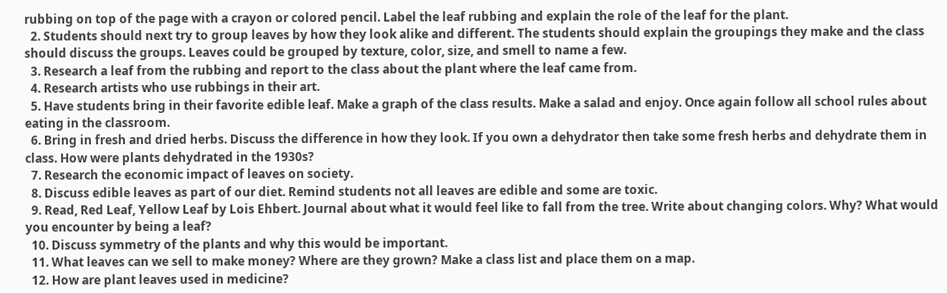rubbing on top of the page with a crayon or colored pencil. Label the leaf rubbing and explain the role of the leaf for the plant.
  2. Students should next try to group leaves by how they look alike and different. The students should explain the groupings they make and the class should discuss the groups. Leaves could be grouped by texture, color, size, and smell to name a few.
  3. Research a leaf from the rubbing and report to the class about the plant where the leaf came from.
  4. Research artists who use rubbings in their art.
  5. Have students bring in their favorite edible leaf. Make a graph of the class results. Make a salad and enjoy. Once again follow all school rules about eating in the classroom.
  6. Bring in fresh and dried herbs. Discuss the difference in how they look. If you own a dehydrator then take some fresh herbs and dehydrate them in class. How were plants dehydrated in the 1930s?
  7. Research the economic impact of leaves on society.
  8. Discuss edible leaves as part of our diet. Remind students not all leaves are edible and some are toxic.
  9. Read, Red Leaf, Yellow Leaf by Lois Ehbert. Journal about what it would feel like to fall from the tree. Write about changing colors. Why? What would you encounter by being a leaf?
  10. Discuss symmetry of the plants and why this would be important.
  11. What leaves can we sell to make money? Where are they grown? Make a class list and place them on a map.
  12. How are plant leaves used in medicine?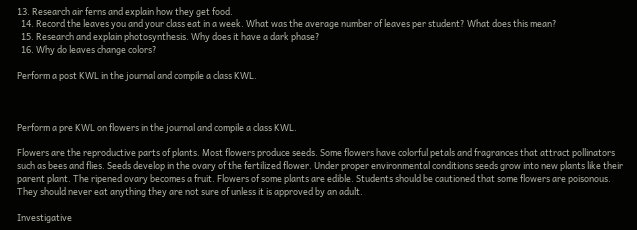13. Research air ferns and explain how they get food.
  14. Record the leaves you and your class eat in a week. What was the average number of leaves per student? What does this mean?
  15. Research and explain photosynthesis. Why does it have a dark phase?
  16. Why do leaves change colors?

Perform a post KWL in the journal and compile a class KWL.



Perform a pre KWL on flowers in the journal and compile a class KWL.

Flowers are the reproductive parts of plants. Most flowers produce seeds. Some flowers have colorful petals and fragrances that attract pollinators such as bees and flies. Seeds develop in the ovary of the fertilized flower. Under proper environmental conditions seeds grow into new plants like their parent plant. The ripened ovary becomes a fruit. Flowers of some plants are edible. Students should be cautioned that some flowers are poisonous. They should never eat anything they are not sure of unless it is approved by an adult.

Investigative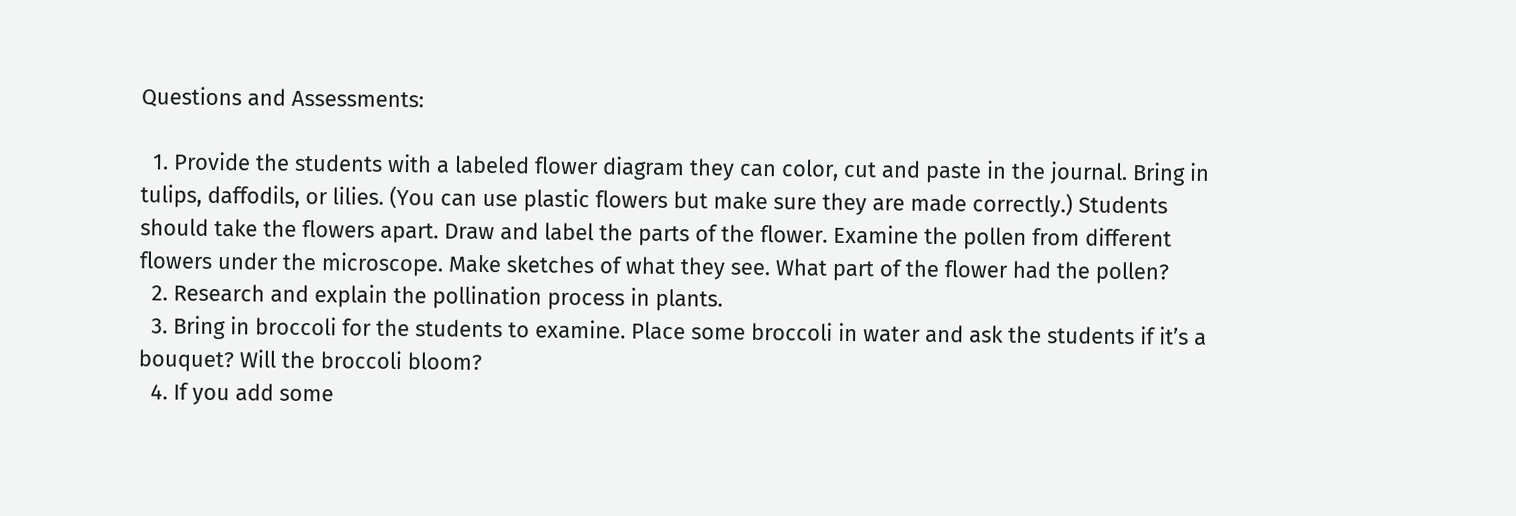Questions and Assessments:

  1. Provide the students with a labeled flower diagram they can color, cut and paste in the journal. Bring in tulips, daffodils, or lilies. (You can use plastic flowers but make sure they are made correctly.) Students should take the flowers apart. Draw and label the parts of the flower. Examine the pollen from different flowers under the microscope. Make sketches of what they see. What part of the flower had the pollen?
  2. Research and explain the pollination process in plants.
  3. Bring in broccoli for the students to examine. Place some broccoli in water and ask the students if it’s a bouquet? Will the broccoli bloom?
  4. If you add some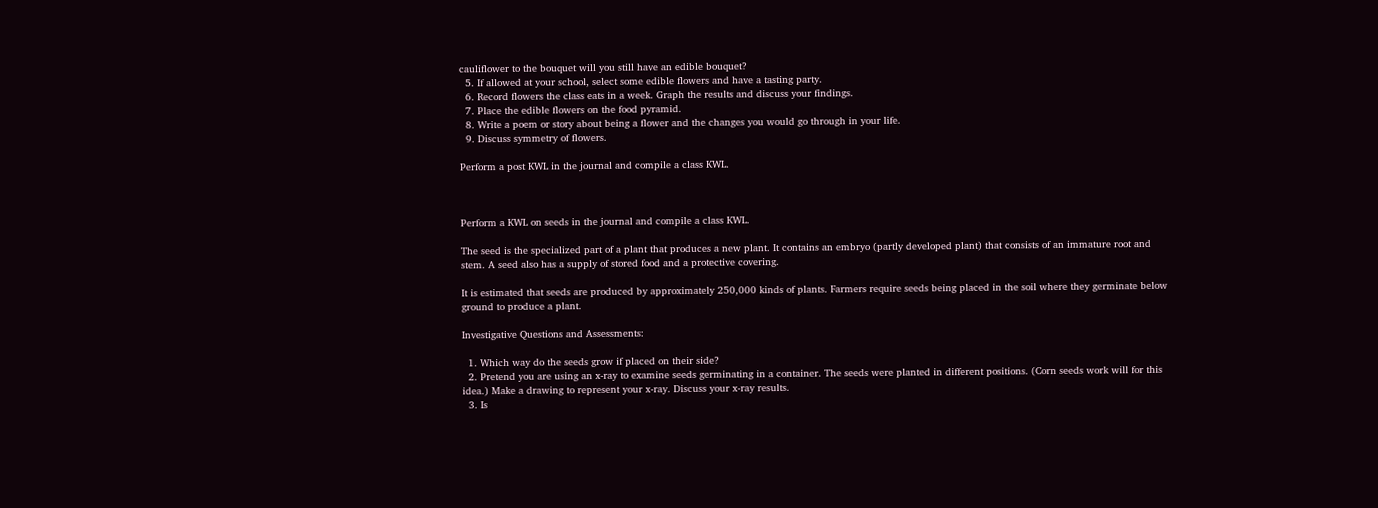cauliflower to the bouquet will you still have an edible bouquet?
  5. If allowed at your school, select some edible flowers and have a tasting party.
  6. Record flowers the class eats in a week. Graph the results and discuss your findings.
  7. Place the edible flowers on the food pyramid.
  8. Write a poem or story about being a flower and the changes you would go through in your life.
  9. Discuss symmetry of flowers.

Perform a post KWL in the journal and compile a class KWL.



Perform a KWL on seeds in the journal and compile a class KWL.

The seed is the specialized part of a plant that produces a new plant. It contains an embryo (partly developed plant) that consists of an immature root and stem. A seed also has a supply of stored food and a protective covering.

It is estimated that seeds are produced by approximately 250,000 kinds of plants. Farmers require seeds being placed in the soil where they germinate below ground to produce a plant.

Investigative Questions and Assessments:

  1. Which way do the seeds grow if placed on their side?
  2. Pretend you are using an x-ray to examine seeds germinating in a container. The seeds were planted in different positions. (Corn seeds work will for this idea.) Make a drawing to represent your x-ray. Discuss your x-ray results.
  3. Is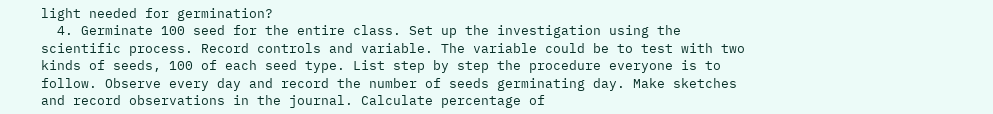light needed for germination?
  4. Germinate 100 seed for the entire class. Set up the investigation using the scientific process. Record controls and variable. The variable could be to test with two kinds of seeds, 100 of each seed type. List step by step the procedure everyone is to follow. Observe every day and record the number of seeds germinating day. Make sketches and record observations in the journal. Calculate percentage of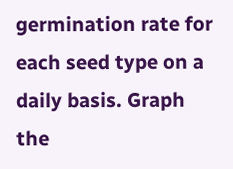germination rate for each seed type on a daily basis. Graph the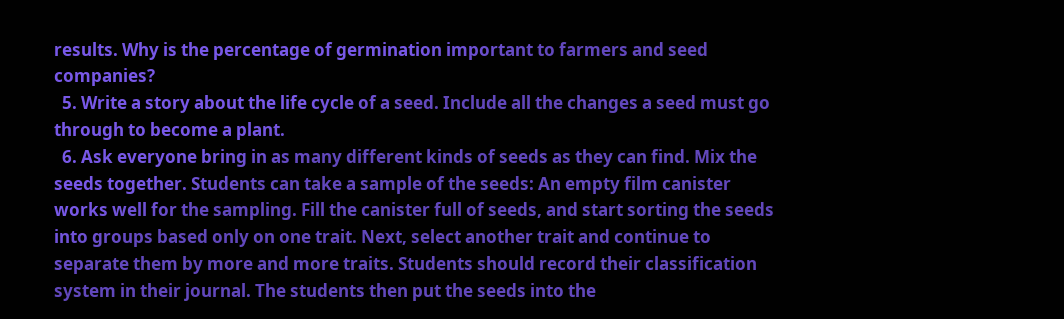results. Why is the percentage of germination important to farmers and seed companies?
  5. Write a story about the life cycle of a seed. Include all the changes a seed must go through to become a plant.
  6. Ask everyone bring in as many different kinds of seeds as they can find. Mix the seeds together. Students can take a sample of the seeds: An empty film canister works well for the sampling. Fill the canister full of seeds, and start sorting the seeds into groups based only on one trait. Next, select another trait and continue to separate them by more and more traits. Students should record their classification system in their journal. The students then put the seeds into the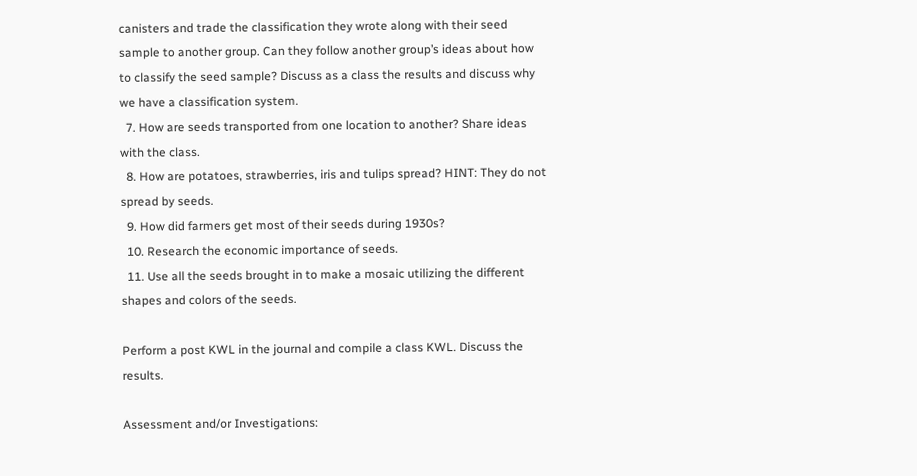canisters and trade the classification they wrote along with their seed sample to another group. Can they follow another group’s ideas about how to classify the seed sample? Discuss as a class the results and discuss why we have a classification system.
  7. How are seeds transported from one location to another? Share ideas with the class.
  8. How are potatoes, strawberries, iris and tulips spread? HINT: They do not spread by seeds.
  9. How did farmers get most of their seeds during 1930s?
  10. Research the economic importance of seeds.
  11. Use all the seeds brought in to make a mosaic utilizing the different shapes and colors of the seeds.

Perform a post KWL in the journal and compile a class KWL. Discuss the results.

Assessment and/or Investigations: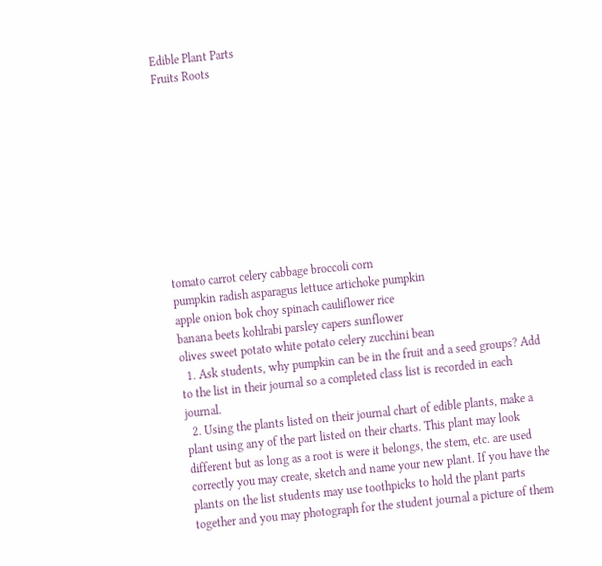Edible Plant Parts
Fruits Roots










tomato carrot celery cabbage broccoli corn
pumpkin radish asparagus lettuce artichoke pumpkin
apple onion bok choy spinach cauliflower rice
banana beets kohlrabi parsley capers sunflower
olives sweet potato white potato celery zucchini bean
  1. Ask students, why pumpkin can be in the fruit and a seed groups? Add to the list in their journal so a completed class list is recorded in each journal.
  2. Using the plants listed on their journal chart of edible plants, make a plant using any of the part listed on their charts. This plant may look different but as long as a root is were it belongs, the stem, etc. are used correctly you may create, sketch and name your new plant. If you have the plants on the list students may use toothpicks to hold the plant parts together and you may photograph for the student journal a picture of them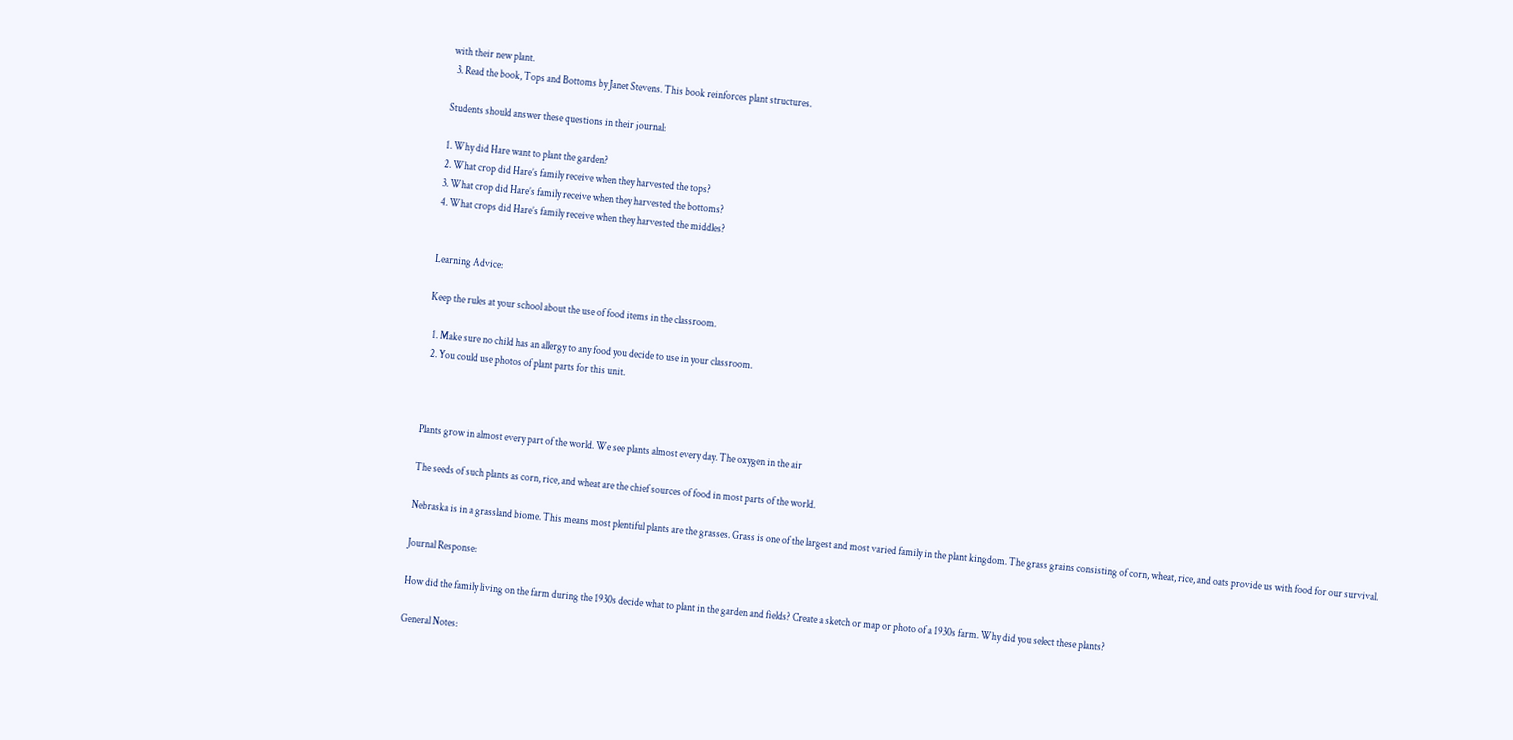with their new plant.
  3. Read the book, Tops and Bottoms by Janet Stevens. This book reinforces plant structures.

Students should answer these questions in their journal:

1. Why did Hare want to plant the garden?
2. What crop did Hare’s family receive when they harvested the tops?
3. What crop did Hare’s family receive when they harvested the bottoms?
4. What crops did Hare’s family receive when they harvested the middles?


Learning Advice:

Keep the rules at your school about the use of food items in the classroom.

  1. Make sure no child has an allergy to any food you decide to use in your classroom.
  2. You could use photos of plant parts for this unit.



Plants grow in almost every part of the world. We see plants almost every day. The oxygen in the air

The seeds of such plants as corn, rice, and wheat are the chief sources of food in most parts of the world.

Nebraska is in a grassland biome. This means most plentiful plants are the grasses. Grass is one of the largest and most varied family in the plant kingdom. The grass grains consisting of corn, wheat, rice, and oats provide us with food for our survival.

Journal Response:

How did the family living on the farm during the 1930s decide what to plant in the garden and fields? Create a sketch or map or photo of a 1930s farm. Why did you select these plants?

General Notes: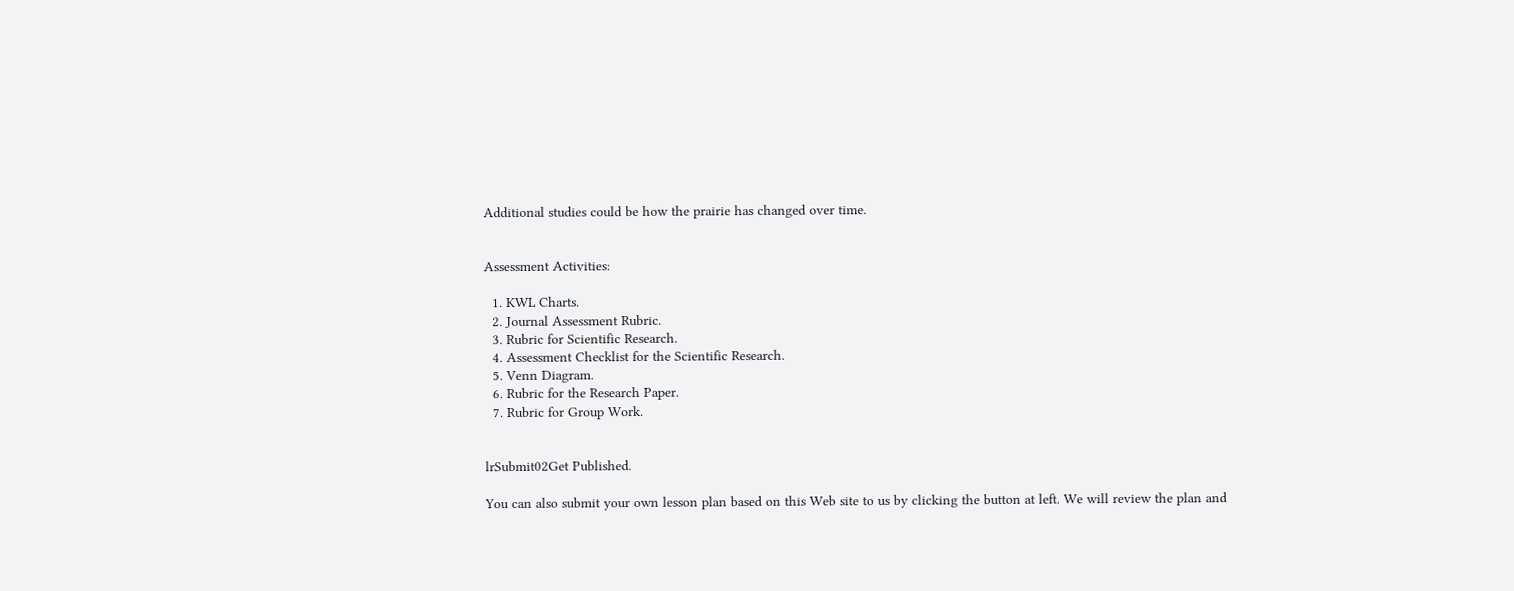Additional studies could be how the prairie has changed over time.


Assessment Activities:

  1. KWL Charts.
  2. Journal Assessment Rubric.
  3. Rubric for Scientific Research.
  4. Assessment Checklist for the Scientific Research.
  5. Venn Diagram.
  6. Rubric for the Research Paper.
  7. Rubric for Group Work.


lrSubmit02Get Published.

You can also submit your own lesson plan based on this Web site to us by clicking the button at left. We will review the plan and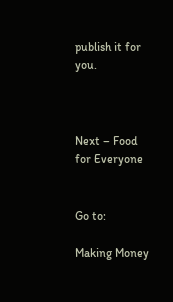publish it for you.



Next – Food for Everyone


Go to:

Making Money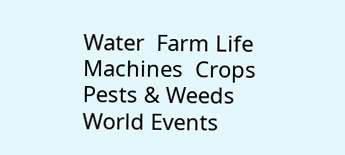Water  Farm Life  Machines  Crops  Pests & Weeds  World Events